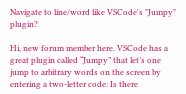Navigate to line/word like VSCode's "Jumpy" plugin?

Hi, new forum member here. VSCode has a great plugin called “Jumpy” that let’s one jump to arbitrary words on the screen by entering a two-letter code: Is there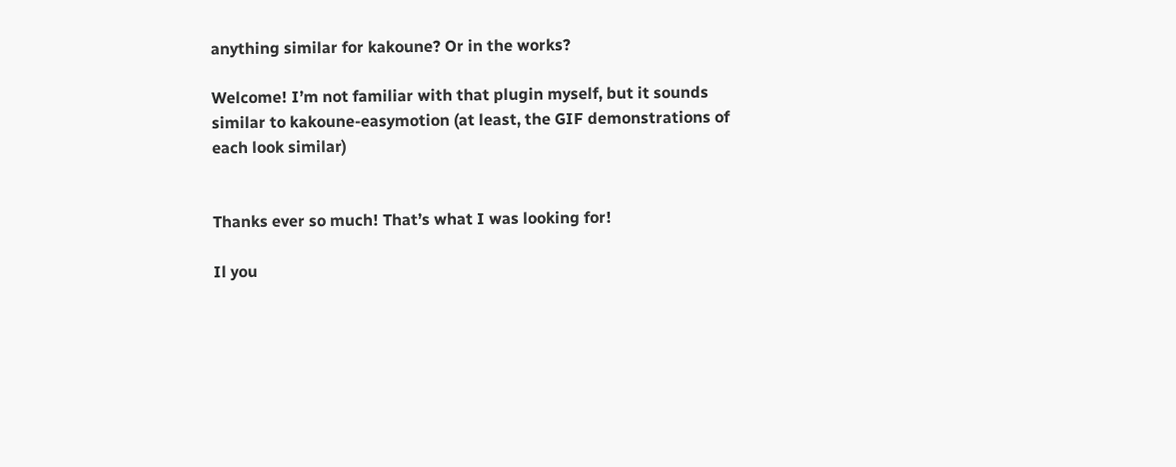anything similar for kakoune? Or in the works?

Welcome! I’m not familiar with that plugin myself, but it sounds similar to kakoune-easymotion (at least, the GIF demonstrations of each look similar)


Thanks ever so much! That’s what I was looking for!

Il you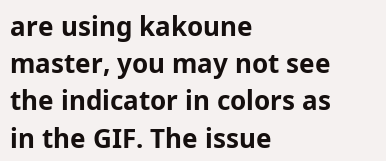are using kakoune master, you may not see the indicator in colors as in the GIF. The issue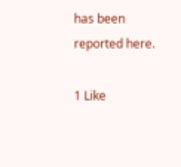has been reported here.

1 Like